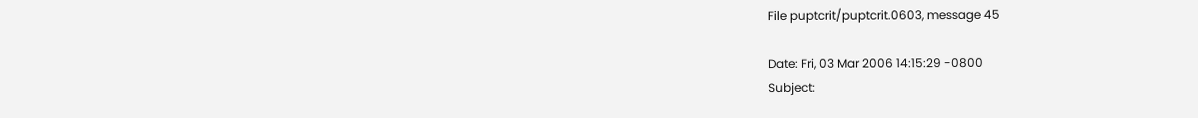File puptcrit/puptcrit.0603, message 45

Date: Fri, 03 Mar 2006 14:15:29 -0800
Subject: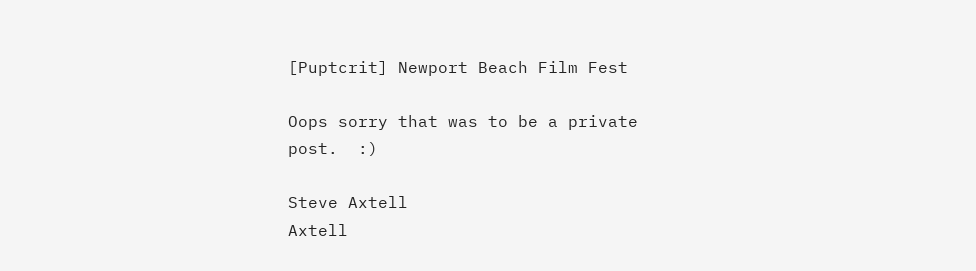[Puptcrit] Newport Beach Film Fest

Oops sorry that was to be a private post.  :)

Steve Axtell
Axtell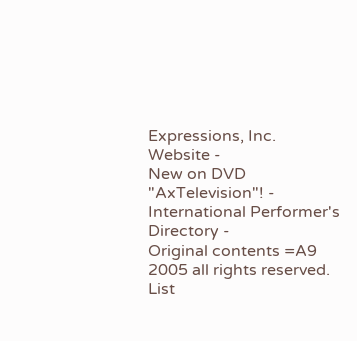Expressions, Inc.
Website -
New on DVD "AxTelevision"! -
International Performer's Directory -
Original contents =A9 2005 all rights reserved.
List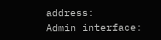address:
Admin interface: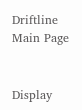Driftline Main Page


Display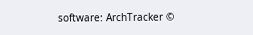software: ArchTracker ©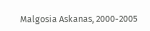Malgosia Askanas, 2000-2005